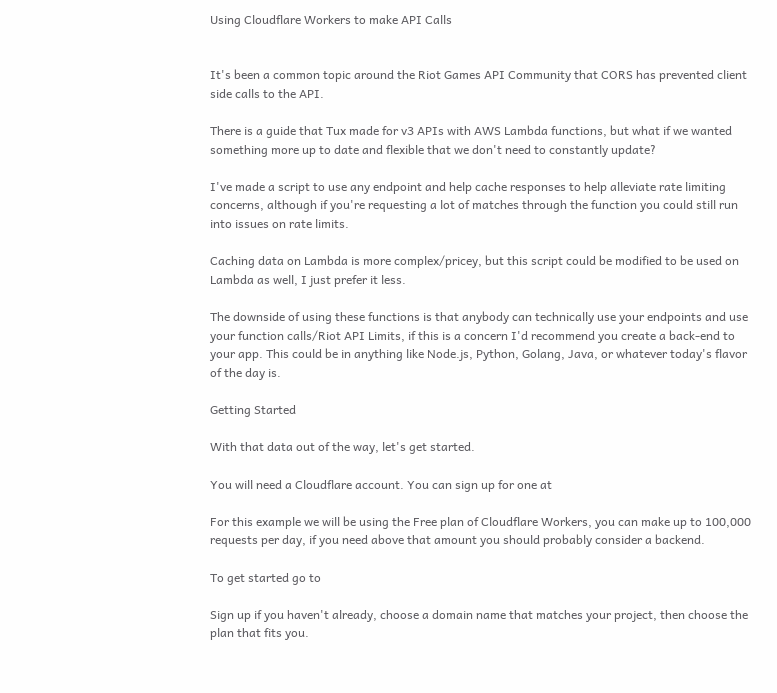Using Cloudflare Workers to make API Calls


It's been a common topic around the Riot Games API Community that CORS has prevented client side calls to the API.

There is a guide that Tux made for v3 APIs with AWS Lambda functions, but what if we wanted something more up to date and flexible that we don't need to constantly update?

I've made a script to use any endpoint and help cache responses to help alleviate rate limiting concerns, although if you're requesting a lot of matches through the function you could still run into issues on rate limits.

Caching data on Lambda is more complex/pricey, but this script could be modified to be used on Lambda as well, I just prefer it less.

The downside of using these functions is that anybody can technically use your endpoints and use your function calls/Riot API Limits, if this is a concern I'd recommend you create a back-end to your app. This could be in anything like Node.js, Python, Golang, Java, or whatever today's flavor of the day is.

Getting Started

With that data out of the way, let's get started.

You will need a Cloudflare account. You can sign up for one at

For this example we will be using the Free plan of Cloudflare Workers, you can make up to 100,000 requests per day, if you need above that amount you should probably consider a backend.

To get started go to

Sign up if you haven't already, choose a domain name that matches your project, then choose the plan that fits you.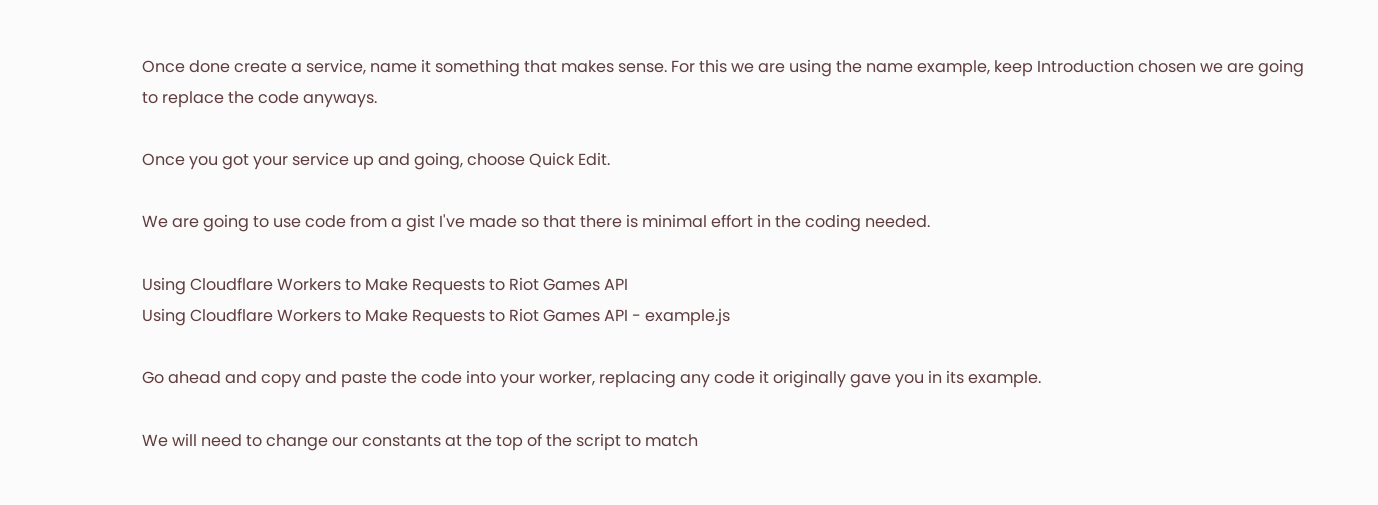Once done create a service, name it something that makes sense. For this we are using the name example, keep Introduction chosen we are going to replace the code anyways.

Once you got your service up and going, choose Quick Edit.

We are going to use code from a gist I've made so that there is minimal effort in the coding needed.

Using Cloudflare Workers to Make Requests to Riot Games API
Using Cloudflare Workers to Make Requests to Riot Games API - example.js

Go ahead and copy and paste the code into your worker, replacing any code it originally gave you in its example.

We will need to change our constants at the top of the script to match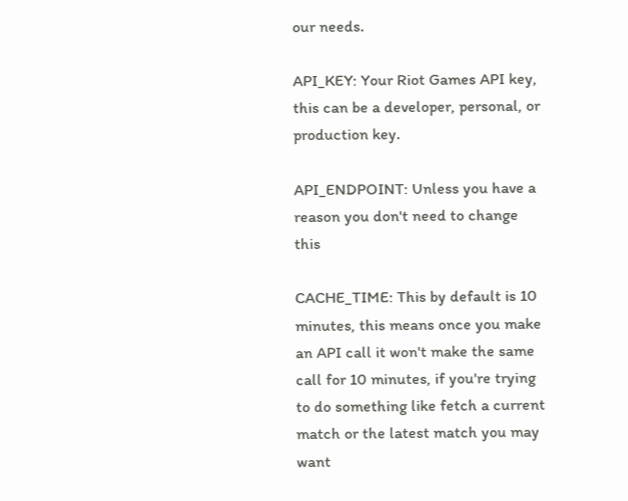our needs.

API_KEY: Your Riot Games API key, this can be a developer, personal, or production key.

API_ENDPOINT: Unless you have a reason you don't need to change this

CACHE_TIME: This by default is 10 minutes, this means once you make an API call it won't make the same call for 10 minutes, if you're trying to do something like fetch a current match or the latest match you may want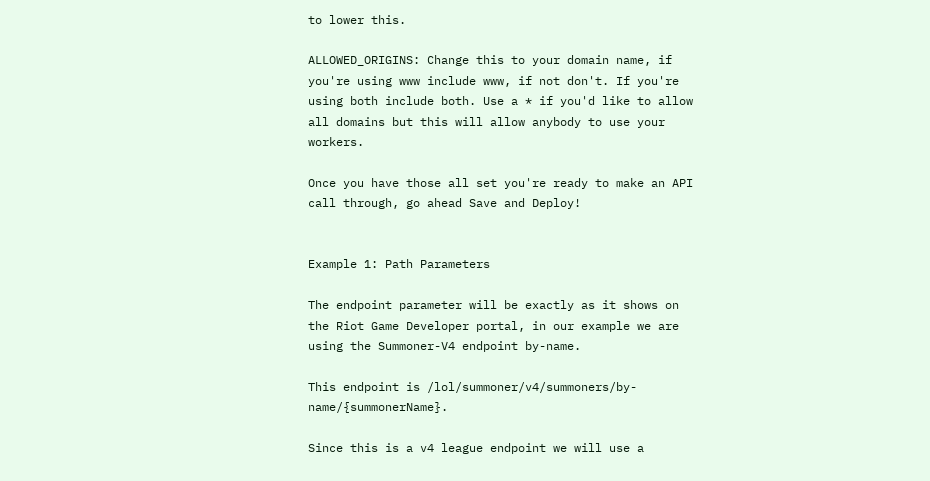to lower this.

ALLOWED_ORIGINS: Change this to your domain name, if you're using www include www, if not don't. If you're using both include both. Use a * if you'd like to allow all domains but this will allow anybody to use your workers.

Once you have those all set you're ready to make an API call through, go ahead Save and Deploy!


Example 1: Path Parameters

The endpoint parameter will be exactly as it shows on the Riot Game Developer portal, in our example we are using the Summoner-V4 endpoint by-name.

This endpoint is /lol/summoner/v4/summoners/by-name/{summonerName}.

Since this is a v4 league endpoint we will use a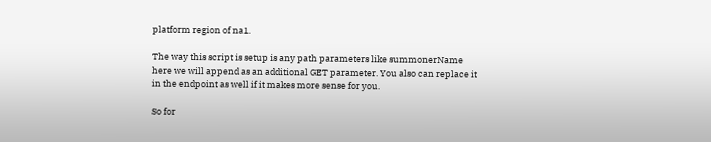platform region of na1.

The way this script is setup is any path parameters like summonerName here we will append as an additional GET parameter. You also can replace it in the endpoint as well if it makes more sense for you.

So for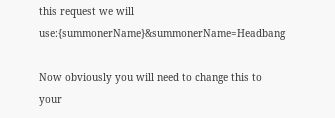this request we will use:{summonerName}&summonerName=Headbang

Now obviously you will need to change this to your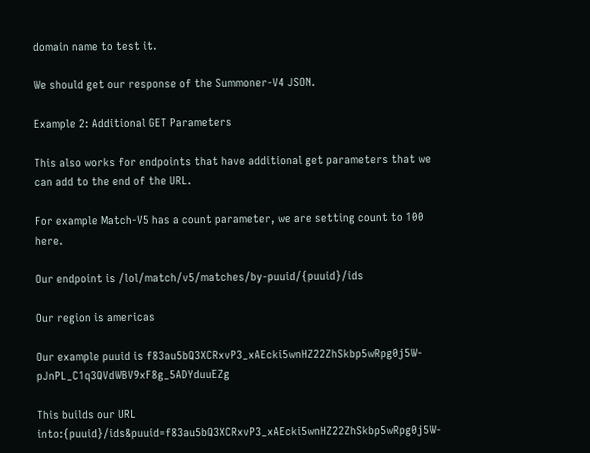domain name to test it.

We should get our response of the Summoner-V4 JSON.

Example 2: Additional GET Parameters

This also works for endpoints that have additional get parameters that we can add to the end of the URL.

For example Match-V5 has a count parameter, we are setting count to 100 here.

Our endpoint is /lol/match/v5/matches/by-puuid/{puuid}/ids

Our region is americas

Our example puuid is f83au5bQ3XCRxvP3_xAEcki5wnHZ22ZhSkbp5wRpg0j5W-pJnPL_C1q3QVdWBV9xF8g_5ADYduuEZg

This builds our URL into:{puuid}/ids&puuid=f83au5bQ3XCRxvP3_xAEcki5wnHZ22ZhSkbp5wRpg0j5W-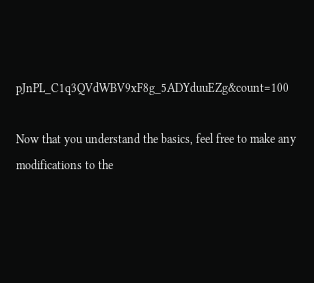pJnPL_C1q3QVdWBV9xF8g_5ADYduuEZg&count=100

Now that you understand the basics, feel free to make any modifications to the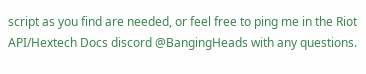script as you find are needed, or feel free to ping me in the Riot API/Hextech Docs discord @BangingHeads with any questions.